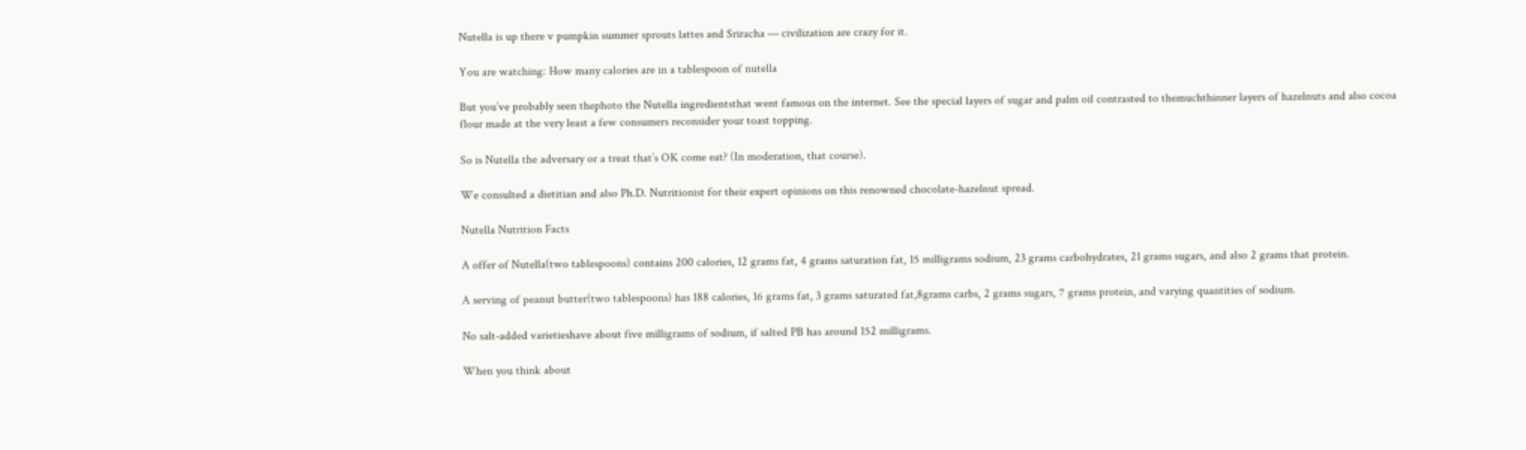Nutella is up there v pumpkin summer sprouts lattes and Sriracha — civilization are crazy for it.

You are watching: How many calories are in a tablespoon of nutella

But you’ve probably seen thephoto the Nutella ingredientsthat went famous on the internet. See the special layers of sugar and palm oil contrasted to themuchthinner layers of hazelnuts and also cocoa flour made at the very least a few consumers reconsider your toast topping.

So is Nutella the adversary or a treat that’s OK come eat? (In moderation, that course).

We consulted a dietitian and also Ph.D. Nutritionist for their expert opinions on this renowned chocolate-hazelnut spread.

Nutella Nutrition Facts

A offer of Nutella(two tablespoons) contains 200 calories, 12 grams fat, 4 grams saturation fat, 15 milligrams sodium, 23 grams carbohydrates, 21 grams sugars, and also 2 grams that protein.

A serving of peanut butter(two tablespoons) has 188 calories, 16 grams fat, 3 grams saturated fat,8grams carbs, 2 grams sugars, 7 grams protein, and varying quantities of sodium.

No salt-added varietieshave about five milligrams of sodium, if salted PB has around 152 milligrams.

When you think about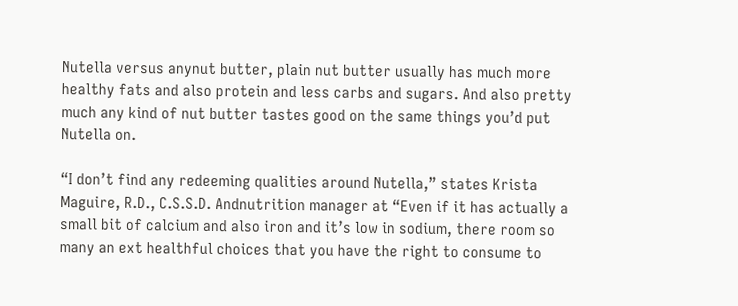Nutella versus anynut butter, plain nut butter usually has much more healthy fats and also protein and less carbs and sugars. And also pretty much any kind of nut butter tastes good on the same things you’d put Nutella on.

“I don’t find any redeeming qualities around Nutella,” states Krista Maguire, R.D., C.S.S.D. Andnutrition manager at “Even if it has actually a small bit of calcium and also iron and it’s low in sodium, there room so many an ext healthful choices that you have the right to consume to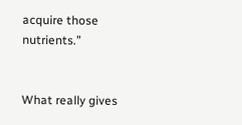acquire those nutrients.”


What really gives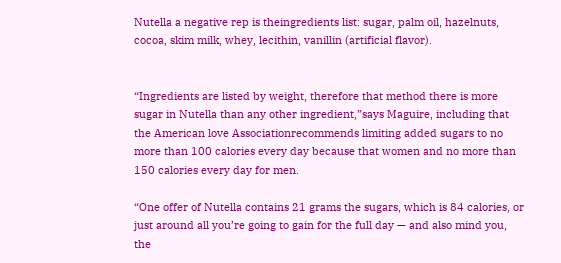Nutella a negative rep is theingredients list: sugar, palm oil, hazelnuts, cocoa, skim milk, whey, lecithin, vanillin (artificial flavor).


“Ingredients are listed by weight, therefore that method there is more sugar in Nutella than any other ingredient,”says Maguire, including that the American love Associationrecommends limiting added sugars to no more than 100 calories every day because that women and no more than 150 calories every day for men.

“One offer of Nutella contains 21 grams the sugars, which is 84 calories, or just around all you’re going to gain for the full day — and also mind you, the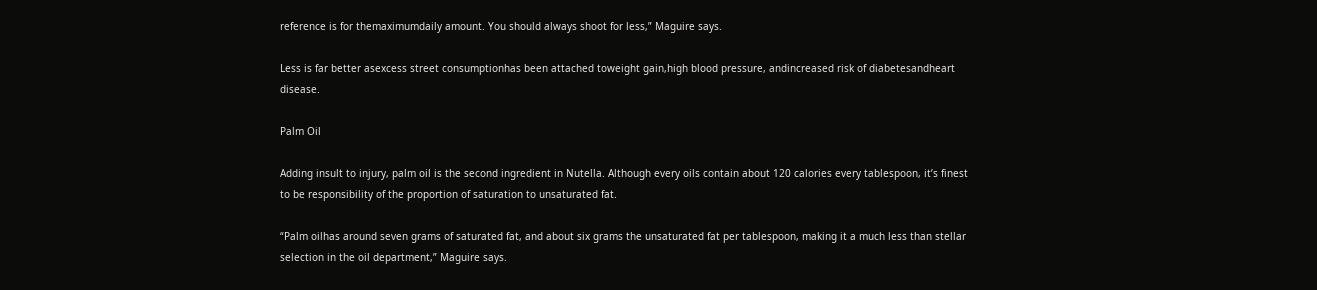reference is for themaximumdaily amount. You should always shoot for less,” Maguire says.

Less is far better asexcess street consumptionhas been attached toweight gain,high blood pressure, andincreased risk of diabetesandheart disease.

Palm Oil

Adding insult to injury, palm oil is the second ingredient in Nutella. Although every oils contain about 120 calories every tablespoon, it’s finest to be responsibility of the proportion of saturation to unsaturated fat.

“Palm oilhas around seven grams of saturated fat, and about six grams the unsaturated fat per tablespoon, making it a much less than stellar selection in the oil department,” Maguire says.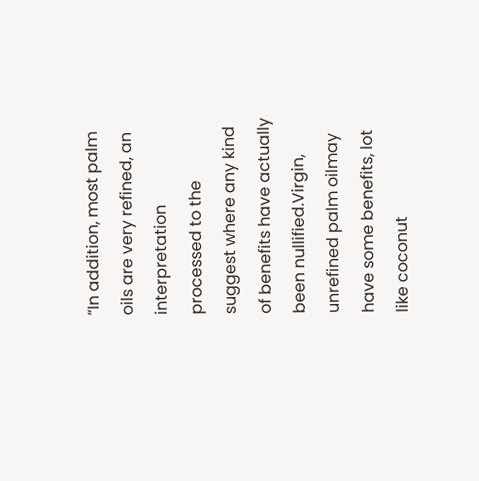“In addition, most palm oils are very refined, an interpretation processed to the suggest where any kind of benefits have actually been nullified.Virgin, unrefined palm oilmay have some benefits, lot like coconut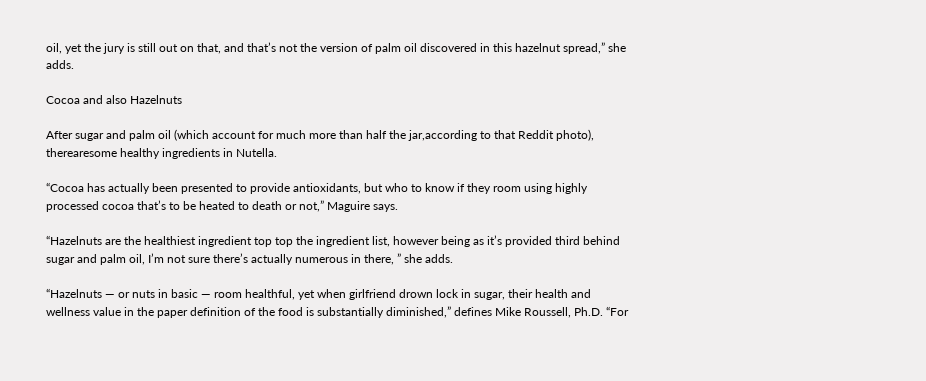oil, yet the jury is still out on that, and that’s not the version of palm oil discovered in this hazelnut spread,” she adds.

Cocoa and also Hazelnuts

After sugar and palm oil (which account for much more than half the jar,according to that Reddit photo), therearesome healthy ingredients in Nutella.

“Cocoa has actually been presented to provide antioxidants, but who to know if they room using highly processed cocoa that’s to be heated to death or not,” Maguire says.

“Hazelnuts are the healthiest ingredient top top the ingredient list, however being as it’s provided third behind sugar and palm oil, I’m not sure there’s actually numerous in there, ” she adds.

“Hazelnuts — or nuts in basic — room healthful, yet when girlfriend drown lock in sugar, their health and wellness value in the paper definition of the food is substantially diminished,” defines Mike Roussell, Ph.D. “For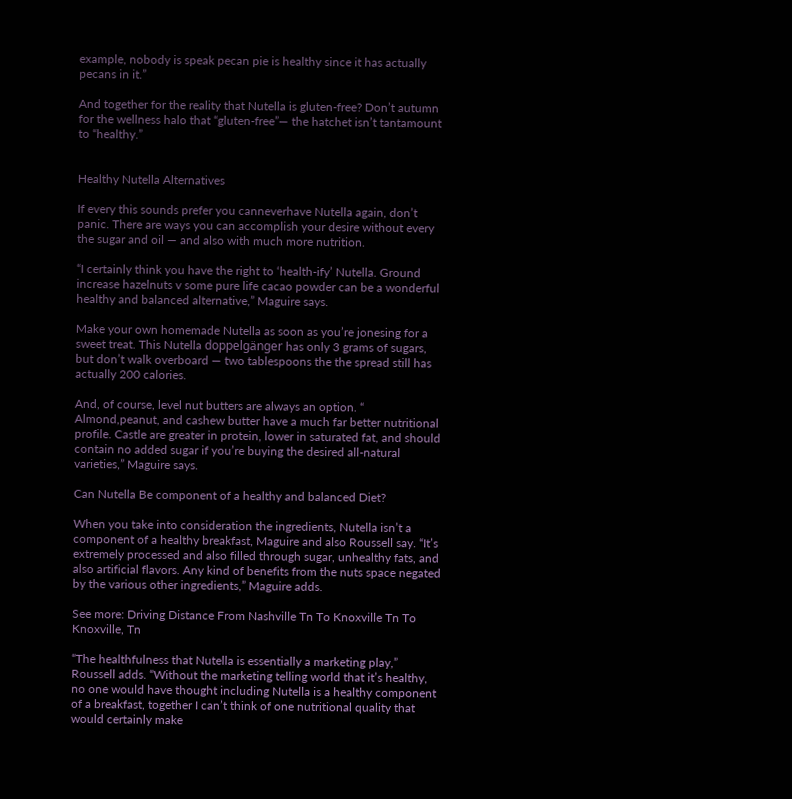example, nobody is speak pecan pie is healthy since it has actually pecans in it.”

And together for the reality that Nutella is gluten-free? Don’t autumn for the wellness halo that “gluten-free”— the hatchet isn’t tantamount to “healthy.”


Healthy Nutella Alternatives

If every this sounds prefer you canneverhave Nutella again, don’t panic. There are ways you can accomplish your desire without every the sugar and oil — and also with much more nutrition.

“I certainly think you have the right to ‘health-ify’ Nutella. Ground increase hazelnuts v some pure life cacao powder can be a wonderful healthy and balanced alternative,” Maguire says.

Make your own homemade Nutella as soon as you’re jonesing for a sweet treat. This Nutella doppelgänger has only 3 grams of sugars, but don’t walk overboard — two tablespoons the the spread still has actually 200 calories.

And, of course, level nut butters are always an option. “ Almond,peanut, and cashew butter have a much far better nutritional profile. Castle are greater in protein, lower in saturated fat, and should contain no added sugar if you’re buying the desired all-natural varieties,” Maguire says.

Can Nutella Be component of a healthy and balanced Diet?

When you take into consideration the ingredients, Nutella isn’t a component of a healthy breakfast, Maguire and also Roussell say. “It’s extremely processed and also filled through sugar, unhealthy fats, and also artificial flavors. Any kind of benefits from the nuts space negated by the various other ingredients,” Maguire adds.

See more: Driving Distance From Nashville Tn To Knoxville Tn To Knoxville, Tn

“The healthfulness that Nutella is essentially a marketing play,” Roussell adds. “Without the marketing telling world that it’s healthy, no one would have thought including Nutella is a healthy component of a breakfast, together I can’t think of one nutritional quality that would certainly make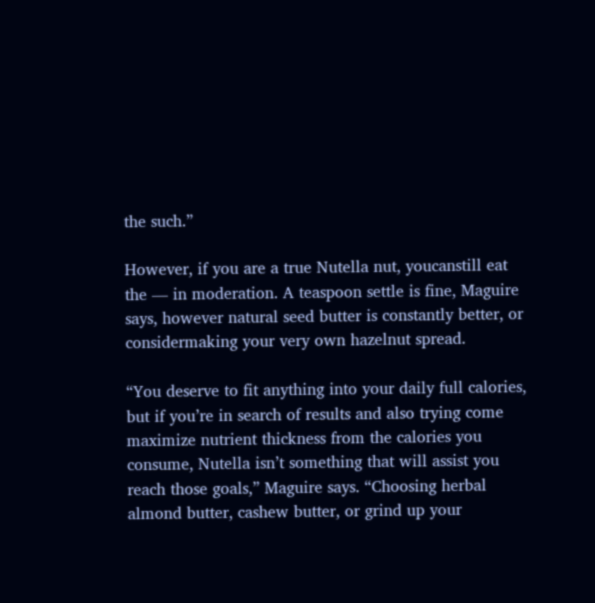the such.”

However, if you are a true Nutella nut, youcanstill eat the — in moderation. A teaspoon settle is fine, Maguire says, however natural seed butter is constantly better, or considermaking your very own hazelnut spread.

“You deserve to fit anything into your daily full calories, but if you’re in search of results and also trying come maximize nutrient thickness from the calories you consume, Nutella isn’t something that will assist you reach those goals,” Maguire says. “Choosing herbal almond butter, cashew butter, or grind up your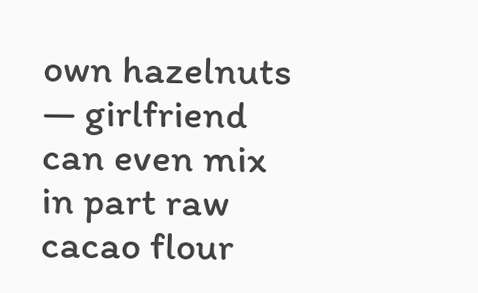own hazelnuts — girlfriend can even mix in part raw cacao flour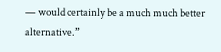— would certainly be a much much better alternative.”